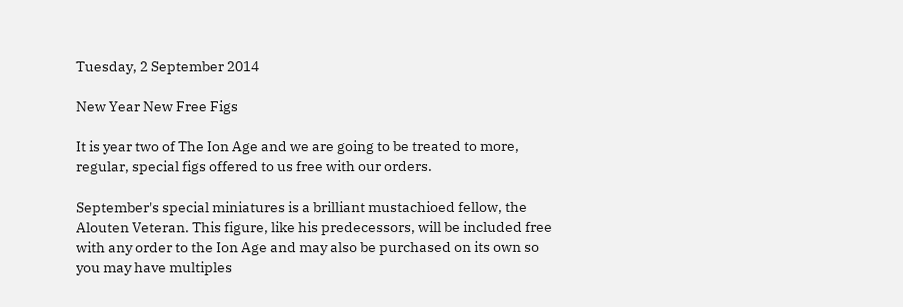Tuesday, 2 September 2014

New Year New Free Figs

It is year two of The Ion Age and we are going to be treated to more, regular, special figs offered to us free with our orders.

September's special miniatures is a brilliant mustachioed fellow, the Alouten Veteran. This figure, like his predecessors, will be included free with any order to the Ion Age and may also be purchased on its own so you may have multiples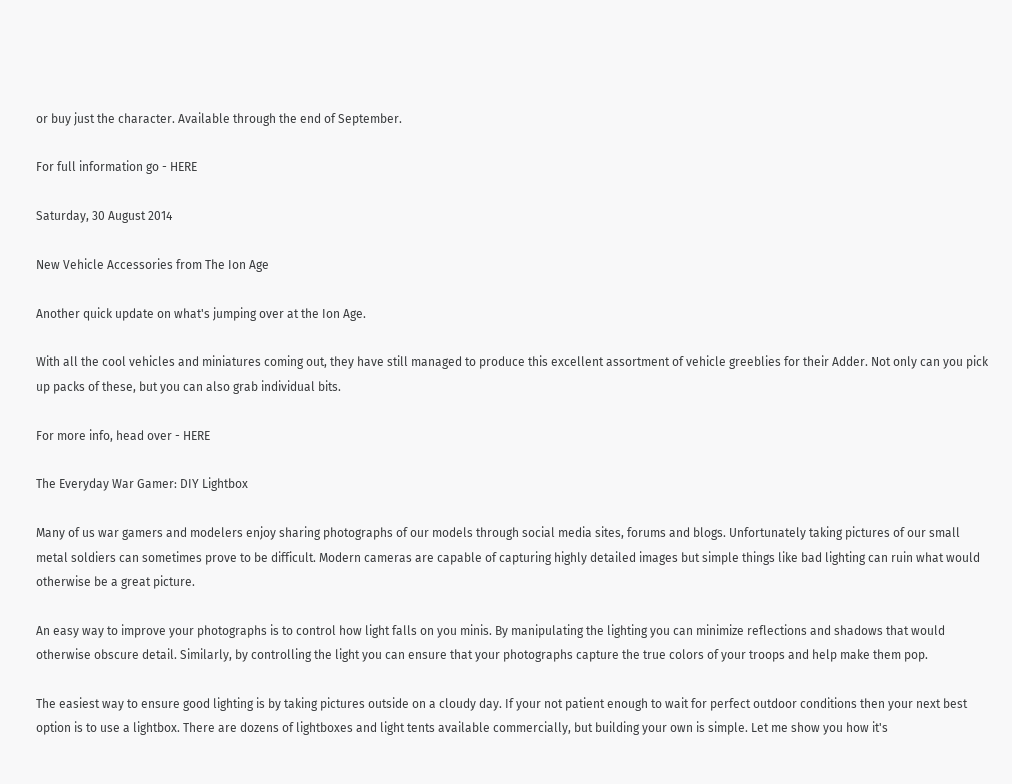or buy just the character. Available through the end of September.

For full information go - HERE

Saturday, 30 August 2014

New Vehicle Accessories from The Ion Age

Another quick update on what's jumping over at the Ion Age.

With all the cool vehicles and miniatures coming out, they have still managed to produce this excellent assortment of vehicle greeblies for their Adder. Not only can you pick up packs of these, but you can also grab individual bits.

For more info, head over - HERE

The Everyday War Gamer: DIY Lightbox

Many of us war gamers and modelers enjoy sharing photographs of our models through social media sites, forums and blogs. Unfortunately taking pictures of our small metal soldiers can sometimes prove to be difficult. Modern cameras are capable of capturing highly detailed images but simple things like bad lighting can ruin what would otherwise be a great picture.

An easy way to improve your photographs is to control how light falls on you minis. By manipulating the lighting you can minimize reflections and shadows that would otherwise obscure detail. Similarly, by controlling the light you can ensure that your photographs capture the true colors of your troops and help make them pop.

The easiest way to ensure good lighting is by taking pictures outside on a cloudy day. If your not patient enough to wait for perfect outdoor conditions then your next best option is to use a lightbox. There are dozens of lightboxes and light tents available commercially, but building your own is simple. Let me show you how it's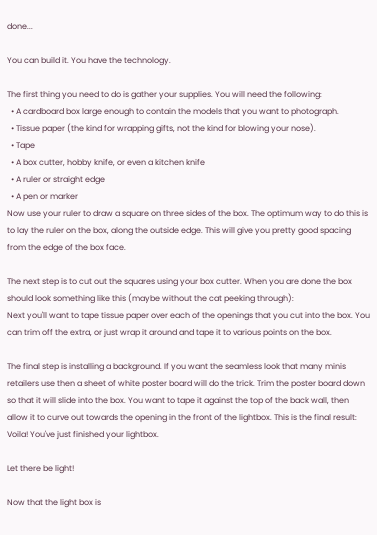done...

You can build it. You have the technology.

The first thing you need to do is gather your supplies. You will need the following:
  • A cardboard box large enough to contain the models that you want to photograph.
  • Tissue paper (the kind for wrapping gifts, not the kind for blowing your nose).
  • Tape
  • A box cutter, hobby knife, or even a kitchen knife
  • A ruler or straight edge
  • A pen or marker
Now use your ruler to draw a square on three sides of the box. The optimum way to do this is to lay the ruler on the box, along the outside edge. This will give you pretty good spacing from the edge of the box face.

The next step is to cut out the squares using your box cutter. When you are done the box should look something like this (maybe without the cat peeking through):
Next you'll want to tape tissue paper over each of the openings that you cut into the box. You can trim off the extra, or just wrap it around and tape it to various points on the box.

The final step is installing a background. If you want the seamless look that many minis retailers use then a sheet of white poster board will do the trick. Trim the poster board down so that it will slide into the box. You want to tape it against the top of the back wall, then allow it to curve out towards the opening in the front of the lightbox. This is the final result:
Voila! You've just finished your lightbox.

Let there be light!

Now that the light box is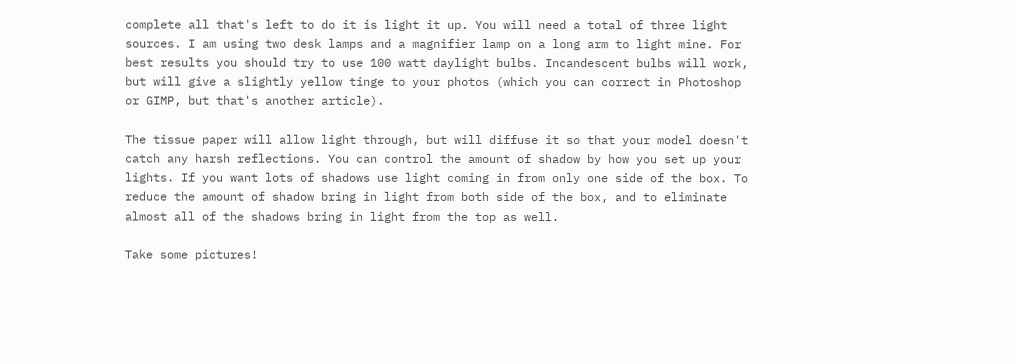complete all that's left to do it is light it up. You will need a total of three light sources. I am using two desk lamps and a magnifier lamp on a long arm to light mine. For best results you should try to use 100 watt daylight bulbs. Incandescent bulbs will work, but will give a slightly yellow tinge to your photos (which you can correct in Photoshop or GIMP, but that's another article).

The tissue paper will allow light through, but will diffuse it so that your model doesn't catch any harsh reflections. You can control the amount of shadow by how you set up your lights. If you want lots of shadows use light coming in from only one side of the box. To reduce the amount of shadow bring in light from both side of the box, and to eliminate almost all of the shadows bring in light from the top as well.

Take some pictures!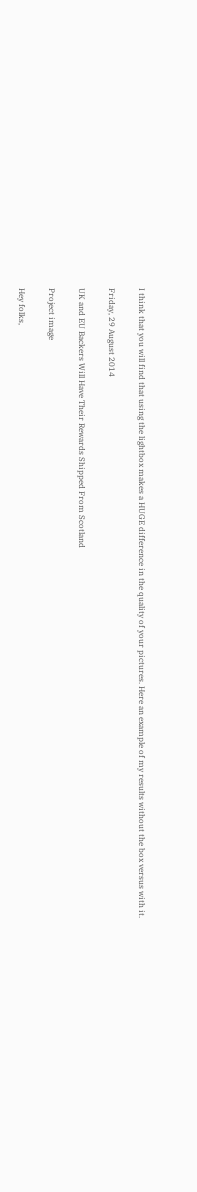I think that you will find that using the lightbox makes a HUGE difference in the quality of your pictures. Here an example of my results without the box versus with it.

Friday, 29 August 2014

UK and EU Backers Will Have Their Rewards Shipped From Scotland

Project image

Hey folks,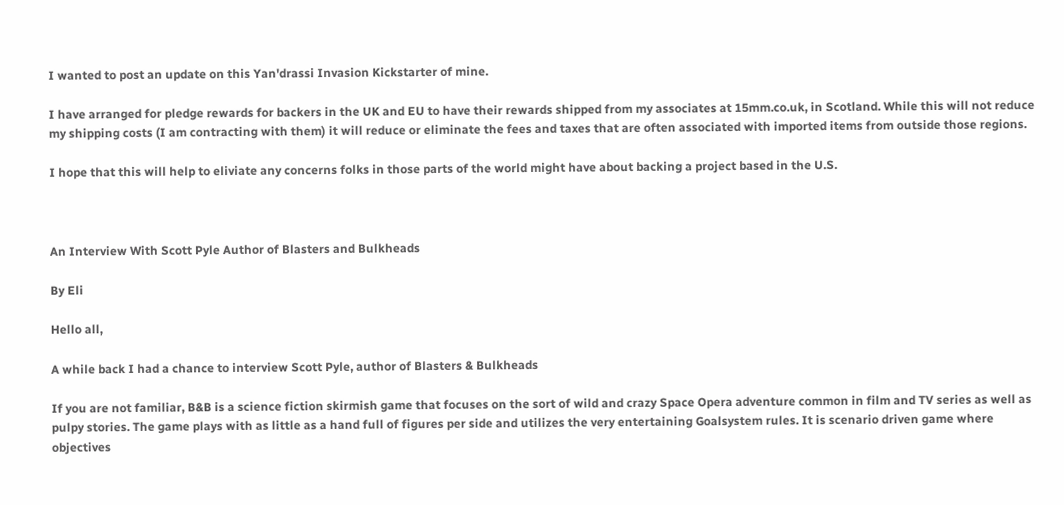I wanted to post an update on this Yan'drassi Invasion Kickstarter of mine.

I have arranged for pledge rewards for backers in the UK and EU to have their rewards shipped from my associates at 15mm.co.uk, in Scotland. While this will not reduce my shipping costs (I am contracting with them) it will reduce or eliminate the fees and taxes that are often associated with imported items from outside those regions.

I hope that this will help to eliviate any concerns folks in those parts of the world might have about backing a project based in the U.S.



An Interview With Scott Pyle Author of Blasters and Bulkheads

By Eli

Hello all,

A while back I had a chance to interview Scott Pyle, author of Blasters & Bulkheads

If you are not familiar, B&B is a science fiction skirmish game that focuses on the sort of wild and crazy Space Opera adventure common in film and TV series as well as pulpy stories. The game plays with as little as a hand full of figures per side and utilizes the very entertaining Goalsystem rules. It is scenario driven game where objectives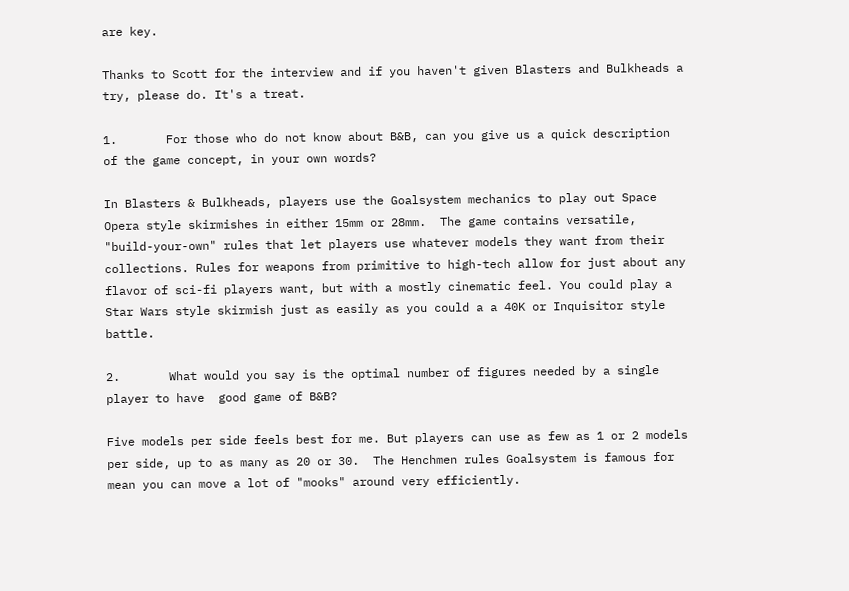are key.

Thanks to Scott for the interview and if you haven't given Blasters and Bulkheads a try, please do. It's a treat.

1.       For those who do not know about B&B, can you give us a quick description of the game concept, in your own words?

In Blasters & Bulkheads, players use the Goalsystem mechanics to play out Space Opera style skirmishes in either 15mm or 28mm.  The game contains versatile, "build-your-own" rules that let players use whatever models they want from their collections. Rules for weapons from primitive to high-tech allow for just about any flavor of sci-fi players want, but with a mostly cinematic feel. You could play a Star Wars style skirmish just as easily as you could a a 40K or Inquisitor style battle.

2.       What would you say is the optimal number of figures needed by a single player to have  good game of B&B?

Five models per side feels best for me. But players can use as few as 1 or 2 models per side, up to as many as 20 or 30.  The Henchmen rules Goalsystem is famous for mean you can move a lot of "mooks" around very efficiently.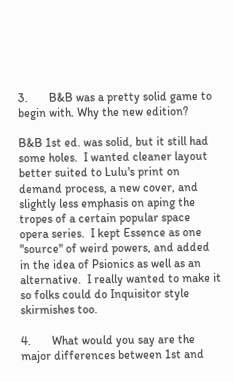3.       B&B was a pretty solid game to begin with. Why the new edition?

B&B 1st ed. was solid, but it still had some holes.  I wanted cleaner layout better suited to Lulu's print on demand process, a new cover, and slightly less emphasis on aping the tropes of a certain popular space opera series.  I kept Essence as one "source" of weird powers, and added in the idea of Psionics as well as an alternative.  I really wanted to make it so folks could do Inquisitor style skirmishes too.

4.       What would you say are the major differences between 1st and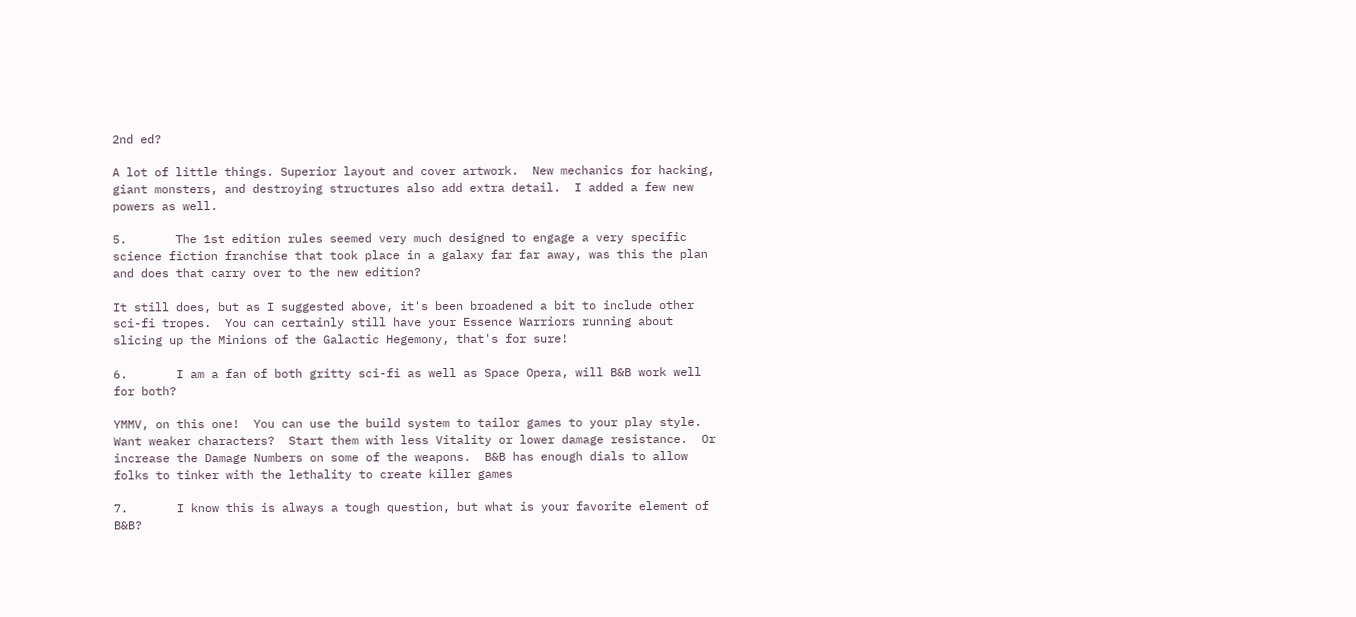2nd ed?

A lot of little things. Superior layout and cover artwork.  New mechanics for hacking, giant monsters, and destroying structures also add extra detail.  I added a few new powers as well.

5.       The 1st edition rules seemed very much designed to engage a very specific science fiction franchise that took place in a galaxy far far away, was this the plan and does that carry over to the new edition?

It still does, but as I suggested above, it's been broadened a bit to include other sci-fi tropes.  You can certainly still have your Essence Warriors running about slicing up the Minions of the Galactic Hegemony, that's for sure!

6.       I am a fan of both gritty sci-fi as well as Space Opera, will B&B work well for both?

YMMV, on this one!  You can use the build system to tailor games to your play style.  Want weaker characters?  Start them with less Vitality or lower damage resistance.  Or increase the Damage Numbers on some of the weapons.  B&B has enough dials to allow folks to tinker with the lethality to create killer games

7.       I know this is always a tough question, but what is your favorite element of B&B?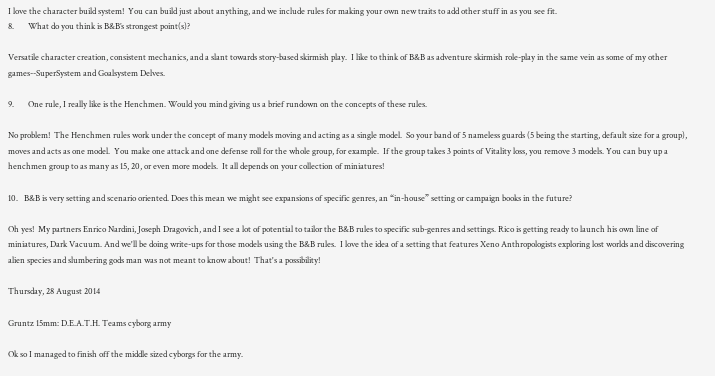I love the character build system!  You can build just about anything, and we include rules for making your own new traits to add other stuff in as you see fit.
8.       What do you think is B&B’s strongest point(s)?

Versatile character creation, consistent mechanics, and a slant towards story-based skirmish play.  I like to think of B&B as adventure skirmish role-play in the same vein as some of my other games--SuperSystem and Goalsystem Delves.

9.       One rule, I really like is the Henchmen. Would you mind giving us a brief rundown on the concepts of these rules.

No problem!  The Henchmen rules work under the concept of many models moving and acting as a single model.  So your band of 5 nameless guards (5 being the starting, default size for a group), moves and acts as one model.  You make one attack and one defense roll for the whole group, for example.  If the group takes 3 points of Vitality loss, you remove 3 models. You can buy up a henchmen group to as many as 15, 20, or even more models.  It all depends on your collection of miniatures!

10.   B&B is very setting and scenario oriented. Does this mean we might see expansions of specific genres, an “in-house” setting or campaign books in the future?

Oh yes!  My partners Enrico Nardini, Joseph Dragovich, and I see a lot of potential to tailor the B&B rules to specific sub-genres and settings. Rico is getting ready to launch his own line of miniatures, Dark Vacuum. And we'll be doing write-ups for those models using the B&B rules.  I love the idea of a setting that features Xeno Anthropologists exploring lost worlds and discovering alien species and slumbering gods man was not meant to know about!  That's a possibility!

Thursday, 28 August 2014

Gruntz 15mm: D.E.A.T.H. Teams cyborg army

Ok so I managed to finish off the middle sized cyborgs for the army.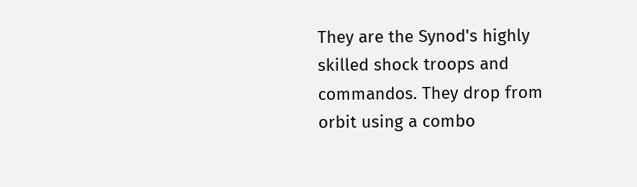They are the Synod's highly skilled shock troops and commandos. They drop from orbit using a combo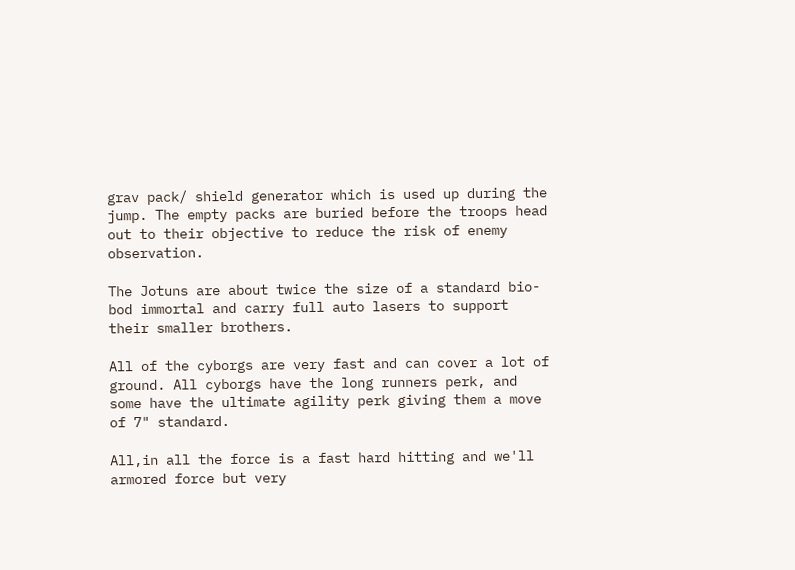grav pack/ shield generator which is used up during the jump. The empty packs are buried before the troops head out to their objective to reduce the risk of enemy observation.

The Jotuns are about twice the size of a standard bio-bod immortal and carry full auto lasers to support their smaller brothers.

All of the cyborgs are very fast and can cover a lot of ground. All cyborgs have the long runners perk, and some have the ultimate agility perk giving them a move of 7" standard.

All,in all the force is a fast hard hitting and we'll armored force but very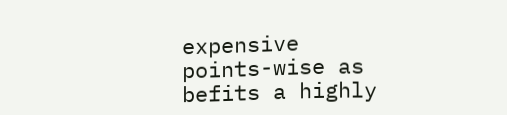expensive points-wise as befits a highly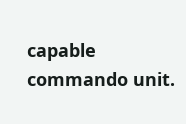capable commando unit.